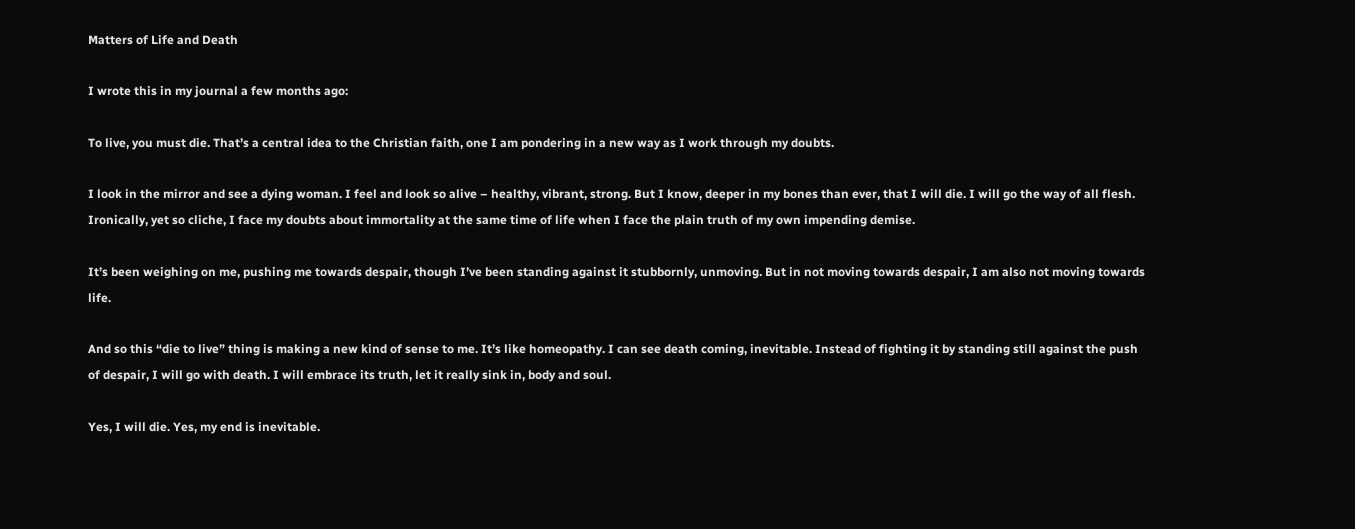Matters of Life and Death

I wrote this in my journal a few months ago:

To live, you must die. That’s a central idea to the Christian faith, one I am pondering in a new way as I work through my doubts.

I look in the mirror and see a dying woman. I feel and look so alive – healthy, vibrant, strong. But I know, deeper in my bones than ever, that I will die. I will go the way of all flesh. Ironically, yet so cliche, I face my doubts about immortality at the same time of life when I face the plain truth of my own impending demise.

It’s been weighing on me, pushing me towards despair, though I’ve been standing against it stubbornly, unmoving. But in not moving towards despair, I am also not moving towards life.

And so this “die to live” thing is making a new kind of sense to me. It’s like homeopathy. I can see death coming, inevitable. Instead of fighting it by standing still against the push of despair, I will go with death. I will embrace its truth, let it really sink in, body and soul.

Yes, I will die. Yes, my end is inevitable.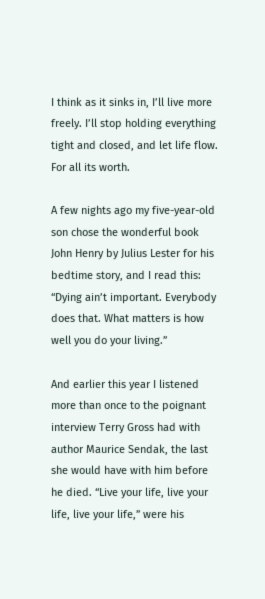I think as it sinks in, I’ll live more freely. I’ll stop holding everything tight and closed, and let life flow. For all its worth.

A few nights ago my five-year-old son chose the wonderful book John Henry by Julius Lester for his bedtime story, and I read this: “Dying ain’t important. Everybody does that. What matters is how well you do your living.”

And earlier this year I listened more than once to the poignant interview Terry Gross had with author Maurice Sendak, the last she would have with him before he died. “Live your life, live your life, live your life,” were his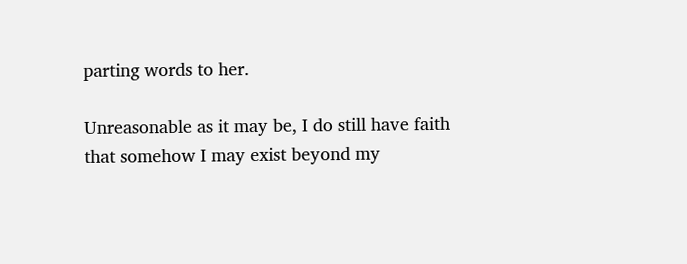parting words to her.

Unreasonable as it may be, I do still have faith that somehow I may exist beyond my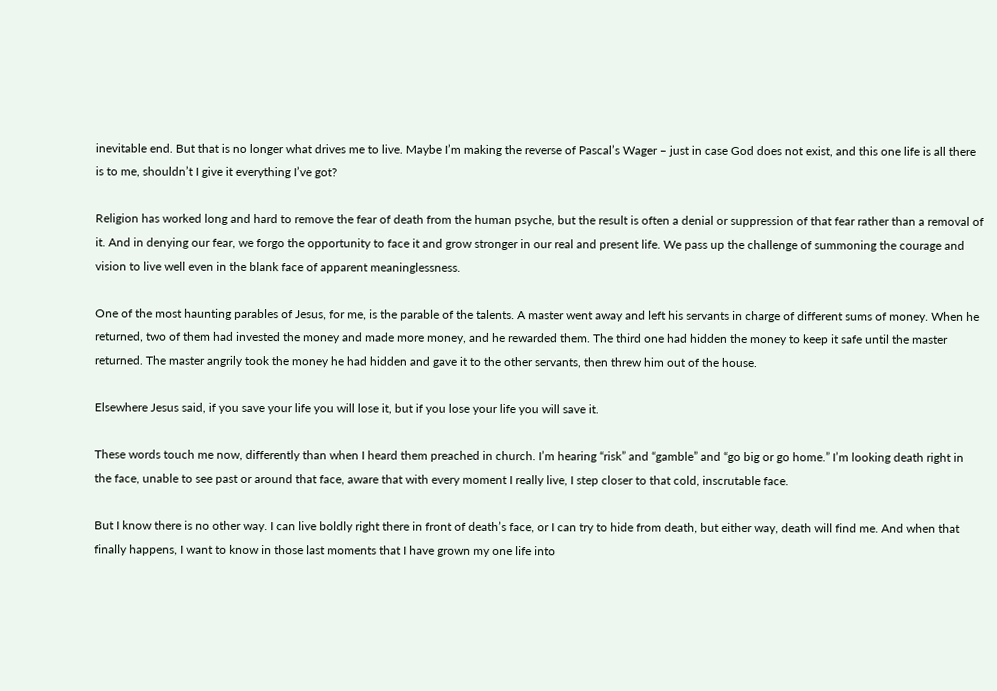inevitable end. But that is no longer what drives me to live. Maybe I’m making the reverse of Pascal’s Wager – just in case God does not exist, and this one life is all there is to me, shouldn’t I give it everything I’ve got?

Religion has worked long and hard to remove the fear of death from the human psyche, but the result is often a denial or suppression of that fear rather than a removal of it. And in denying our fear, we forgo the opportunity to face it and grow stronger in our real and present life. We pass up the challenge of summoning the courage and vision to live well even in the blank face of apparent meaninglessness.

One of the most haunting parables of Jesus, for me, is the parable of the talents. A master went away and left his servants in charge of different sums of money. When he returned, two of them had invested the money and made more money, and he rewarded them. The third one had hidden the money to keep it safe until the master returned. The master angrily took the money he had hidden and gave it to the other servants, then threw him out of the house.

Elsewhere Jesus said, if you save your life you will lose it, but if you lose your life you will save it.

These words touch me now, differently than when I heard them preached in church. I’m hearing “risk” and “gamble” and “go big or go home.” I’m looking death right in the face, unable to see past or around that face, aware that with every moment I really live, I step closer to that cold, inscrutable face.

But I know there is no other way. I can live boldly right there in front of death’s face, or I can try to hide from death, but either way, death will find me. And when that finally happens, I want to know in those last moments that I have grown my one life into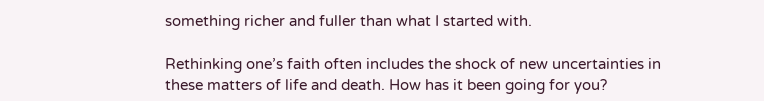something richer and fuller than what I started with.

Rethinking one’s faith often includes the shock of new uncertainties in these matters of life and death. How has it been going for you?